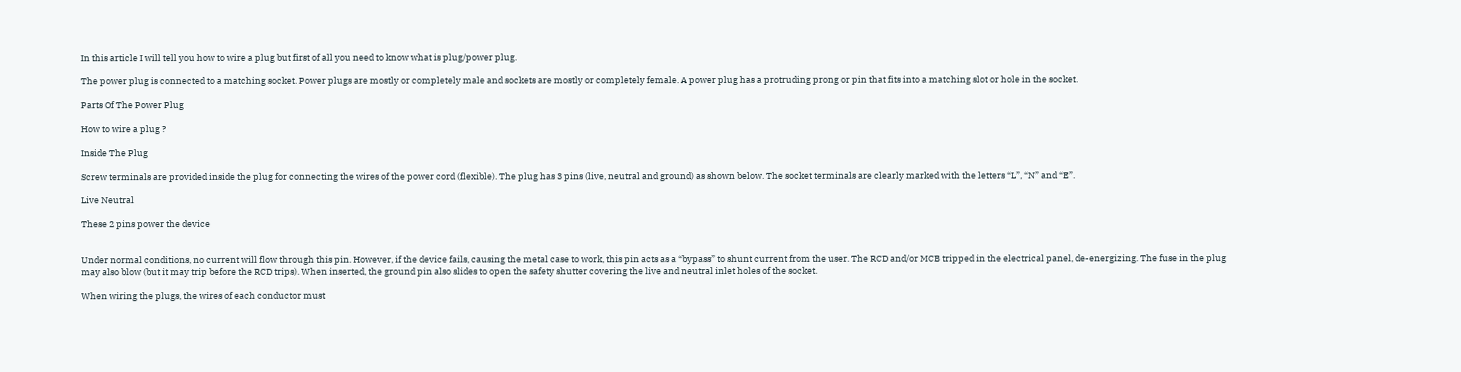In this article I will tell you how to wire a plug but first of all you need to know what is plug/power plug.

The power plug is connected to a matching socket. Power plugs are mostly or completely male and sockets are mostly or completely female. A power plug has a protruding prong or pin that fits into a matching slot or hole in the socket.

Parts Of The Power Plug

How to wire a plug ?

Inside The Plug

Screw terminals are provided inside the plug for connecting the wires of the power cord (flexible). The plug has 3 pins (live, neutral and ground) as shown below. The socket terminals are clearly marked with the letters “L”, “N” and “E”.

Live Neutral

These 2 pins power the device


Under normal conditions, no current will flow through this pin. However, if the device fails, causing the metal case to work, this pin acts as a “bypass” to shunt current from the user. The RCD and/or MCB tripped in the electrical panel, de-energizing. The fuse in the plug may also blow (but it may trip before the RCD trips). When inserted, the ground pin also slides to open the safety shutter covering the live and neutral inlet holes of the socket.

When wiring the plugs, the wires of each conductor must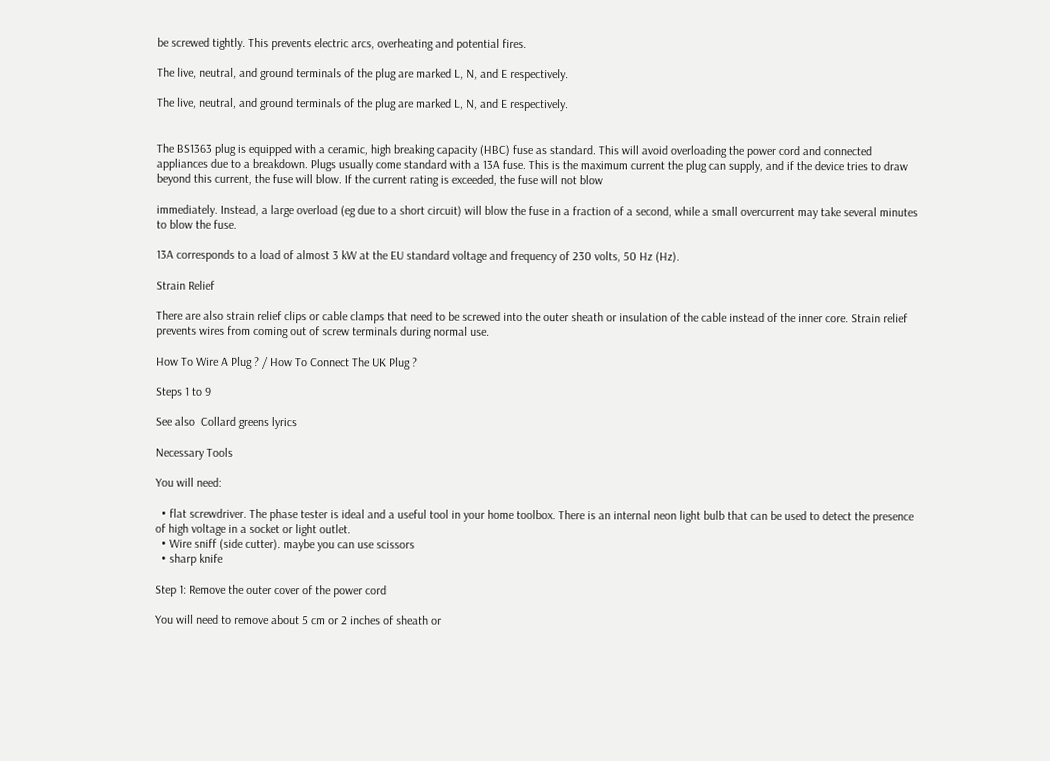be screwed tightly. This prevents electric arcs, overheating and potential fires.

The live, neutral, and ground terminals of the plug are marked L, N, and E respectively.

The live, neutral, and ground terminals of the plug are marked L, N, and E respectively.


The BS1363 plug is equipped with a ceramic, high breaking capacity (HBC) fuse as standard. This will avoid overloading the power cord and connected appliances due to a breakdown. Plugs usually come standard with a 13A fuse. This is the maximum current the plug can supply, and if the device tries to draw beyond this current, the fuse will blow. If the current rating is exceeded, the fuse will not blow

immediately. Instead, a large overload (eg due to a short circuit) will blow the fuse in a fraction of a second, while a small overcurrent may take several minutes to blow the fuse.

13A corresponds to a load of almost 3 kW at the EU standard voltage and frequency of 230 volts, 50 Hz (Hz).

Strain Relief

There are also strain relief clips or cable clamps that need to be screwed into the outer sheath or insulation of the cable instead of the inner core. Strain relief prevents wires from coming out of screw terminals during normal use.

How To Wire A Plug ? / How To Connect The UK Plug ?

Steps 1 to 9

See also  Collard greens lyrics

Necessary Tools

You will need:

  • flat screwdriver. The phase tester is ideal and a useful tool in your home toolbox. There is an internal neon light bulb that can be used to detect the presence of high voltage in a socket or light outlet.
  • Wire sniff (side cutter). maybe you can use scissors
  • sharp knife

Step 1: Remove the outer cover of the power cord

You will need to remove about 5 cm or 2 inches of sheath or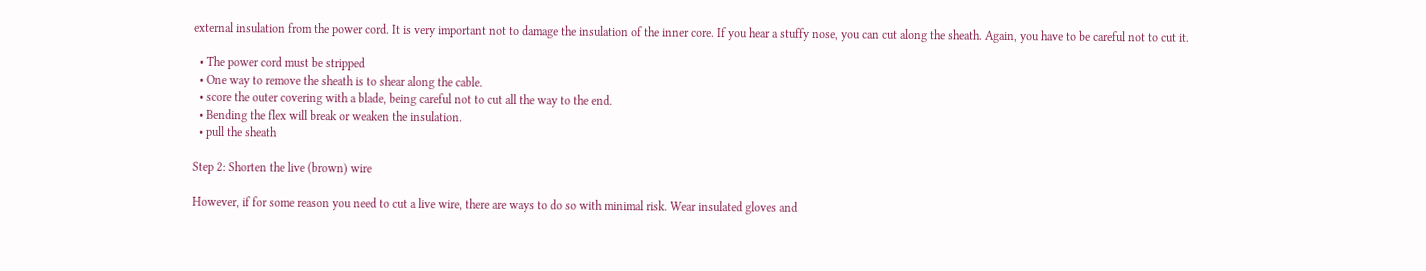external insulation from the power cord. It is very important not to damage the insulation of the inner core. If you hear a stuffy nose, you can cut along the sheath. Again, you have to be careful not to cut it.

  • The power cord must be stripped
  • One way to remove the sheath is to shear along the cable.
  • score the outer covering with a blade, being careful not to cut all the way to the end.
  • Bending the flex will break or weaken the insulation.
  • pull the sheath

Step 2: Shorten the live (brown) wire

However, if for some reason you need to cut a live wire, there are ways to do so with minimal risk. Wear insulated gloves and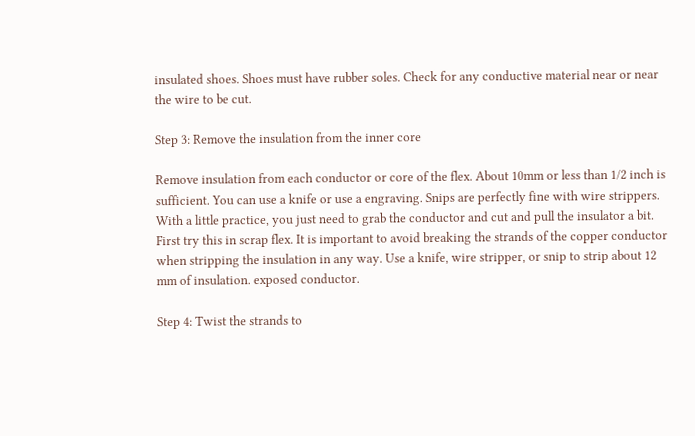insulated shoes. Shoes must have rubber soles. Check for any conductive material near or near the wire to be cut.

Step 3: Remove the insulation from the inner core

Remove insulation from each conductor or core of the flex. About 10mm or less than 1/2 inch is sufficient. You can use a knife or use a engraving. Snips are perfectly fine with wire strippers. With a little practice, you just need to grab the conductor and cut and pull the insulator a bit. First try this in scrap flex. It is important to avoid breaking the strands of the copper conductor when stripping the insulation in any way. Use a knife, wire stripper, or snip to strip about 12 mm of insulation. exposed conductor.

Step 4: Twist the strands to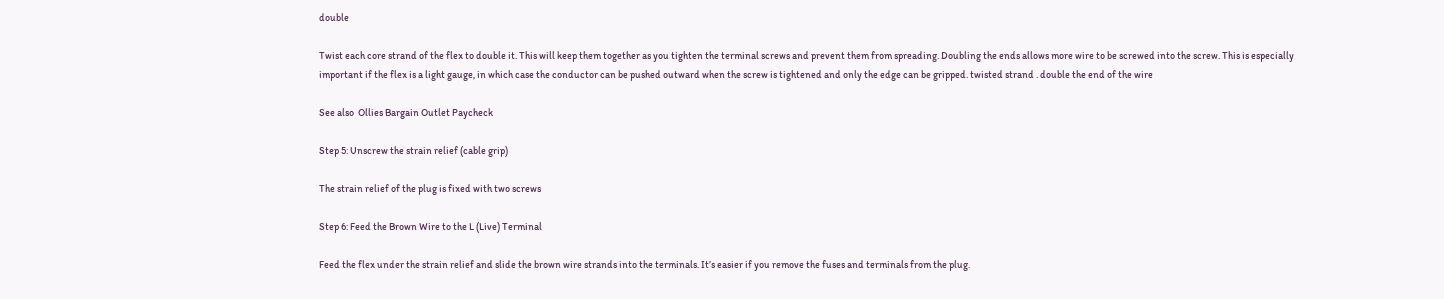double

Twist each core strand of the flex to double it. This will keep them together as you tighten the terminal screws and prevent them from spreading. Doubling the ends allows more wire to be screwed into the screw. This is especially important if the flex is a light gauge, in which case the conductor can be pushed outward when the screw is tightened and only the edge can be gripped. twisted strand . double the end of the wire

See also  Ollies Bargain Outlet Paycheck

Step 5: Unscrew the strain relief (cable grip)

The strain relief of the plug is fixed with two screws

Step 6: Feed the Brown Wire to the L (Live) Terminal

Feed the flex under the strain relief and slide the brown wire strands into the terminals. It’s easier if you remove the fuses and terminals from the plug.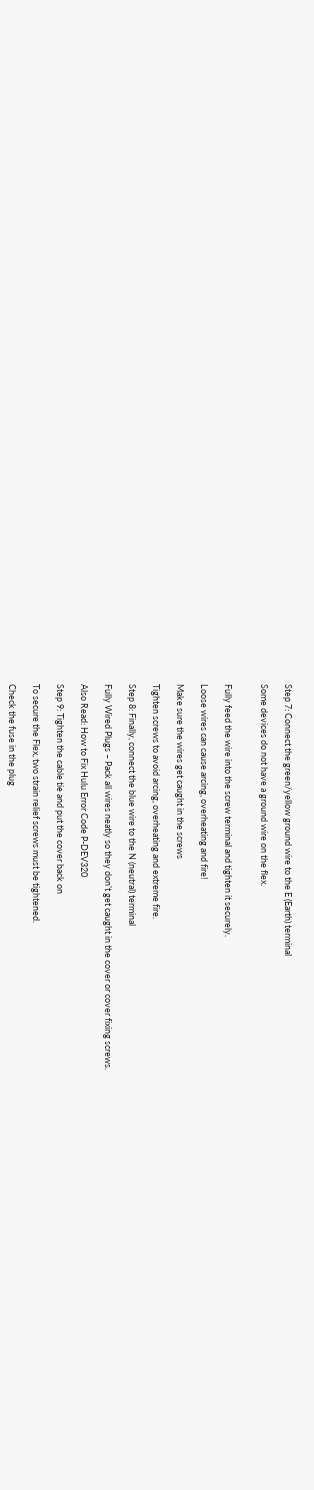Step 7: Connect the green/yellow ground wire to the E (Earth) terminal

Some devices do not have a ground wire on the flex.


Fully feed the wire into the screw terminal and tighten it securely.

Loose wires can cause arcing, overheating and fire!

Make sure the wires get caught in the screws

Tighten screws to avoid arcing, overheating and extreme fire.

Step 8: Finally, connect the blue wire to the N (neutral) terminal

Fully Wired Plugs – Pack all wires neatly so they don’t get caught in the cover or cover fixing screws.

Also Read: How to Fix Hulu Error Code P-DEV320

Step 9: Tighten the cable tie and put the cover back on

To secure the Flex, two strain relief screws must be tightened.

Check the fuse in the plug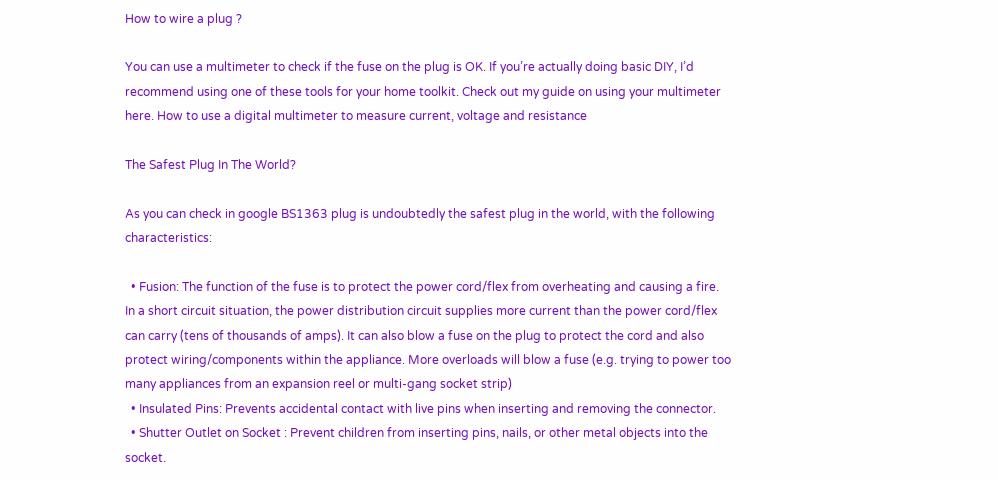How to wire a plug ?

You can use a multimeter to check if the fuse on the plug is OK. If you’re actually doing basic DIY, I’d recommend using one of these tools for your home toolkit. Check out my guide on using your multimeter here. How to use a digital multimeter to measure current, voltage and resistance

The Safest Plug In The World?

As you can check in google BS1363 plug is undoubtedly the safest plug in the world, with the following characteristics:

  • Fusion: The function of the fuse is to protect the power cord/flex from overheating and causing a fire. In a short circuit situation, the power distribution circuit supplies more current than the power cord/flex can carry (tens of thousands of amps). It can also blow a fuse on the plug to protect the cord and also protect wiring/components within the appliance. More overloads will blow a fuse (e.g. trying to power too many appliances from an expansion reel or multi-gang socket strip)
  • Insulated Pins: Prevents accidental contact with live pins when inserting and removing the connector.
  • Shutter Outlet on Socket : Prevent children from inserting pins, nails, or other metal objects into the socket.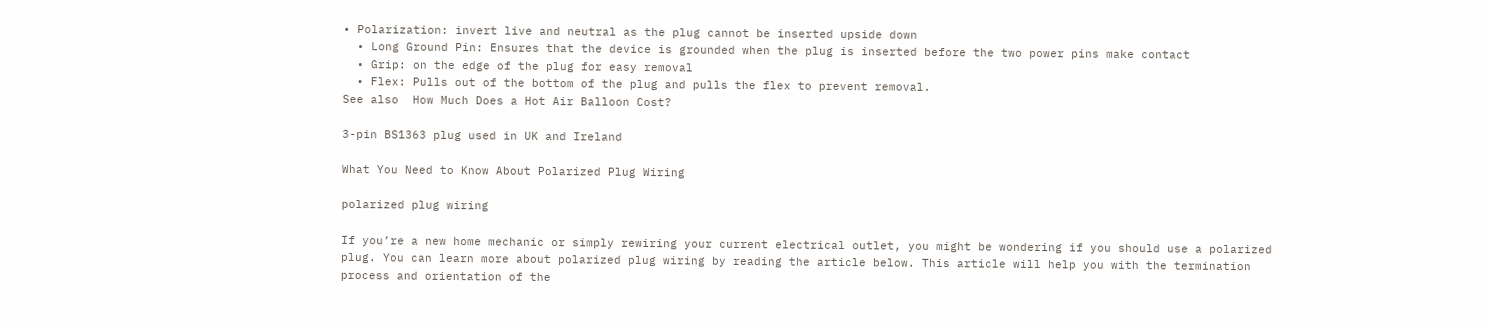• Polarization: invert live and neutral as the plug cannot be inserted upside down
  • Long Ground Pin: Ensures that the device is grounded when the plug is inserted before the two power pins make contact
  • Grip: on the edge of the plug for easy removal
  • Flex: Pulls out of the bottom of the plug and pulls the flex to prevent removal.
See also  How Much Does a Hot Air Balloon Cost?

3-pin BS1363 plug used in UK and Ireland

What You Need to Know About Polarized Plug Wiring

polarized plug wiring

If you’re a new home mechanic or simply rewiring your current electrical outlet, you might be wondering if you should use a polarized plug. You can learn more about polarized plug wiring by reading the article below. This article will help you with the termination process and orientation of the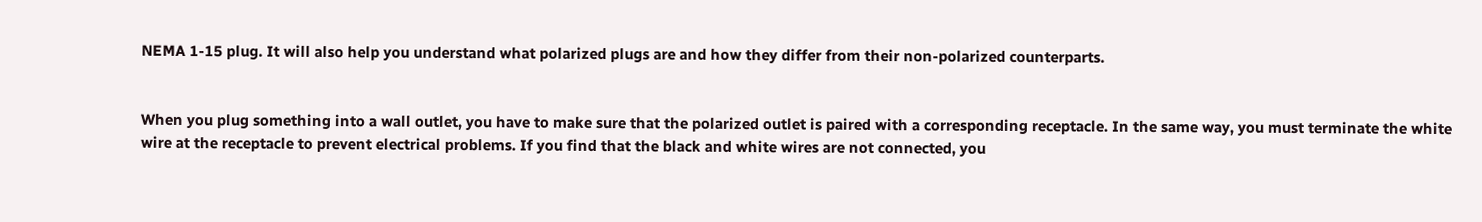NEMA 1-15 plug. It will also help you understand what polarized plugs are and how they differ from their non-polarized counterparts.


When you plug something into a wall outlet, you have to make sure that the polarized outlet is paired with a corresponding receptacle. In the same way, you must terminate the white wire at the receptacle to prevent electrical problems. If you find that the black and white wires are not connected, you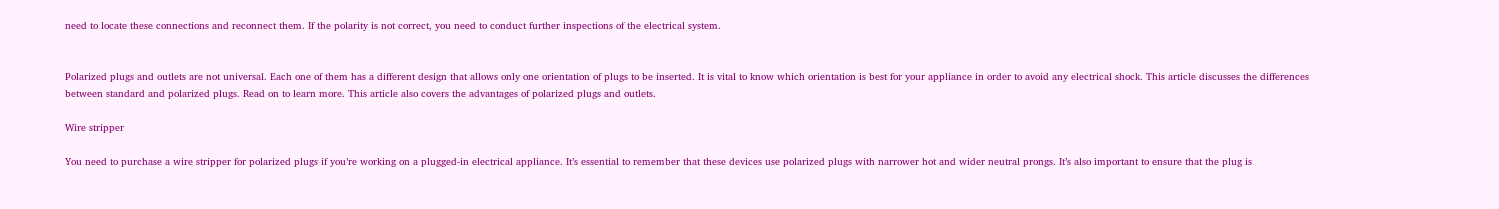need to locate these connections and reconnect them. If the polarity is not correct, you need to conduct further inspections of the electrical system.


Polarized plugs and outlets are not universal. Each one of them has a different design that allows only one orientation of plugs to be inserted. It is vital to know which orientation is best for your appliance in order to avoid any electrical shock. This article discusses the differences between standard and polarized plugs. Read on to learn more. This article also covers the advantages of polarized plugs and outlets.

Wire stripper

You need to purchase a wire stripper for polarized plugs if you’re working on a plugged-in electrical appliance. It’s essential to remember that these devices use polarized plugs with narrower hot and wider neutral prongs. It’s also important to ensure that the plug is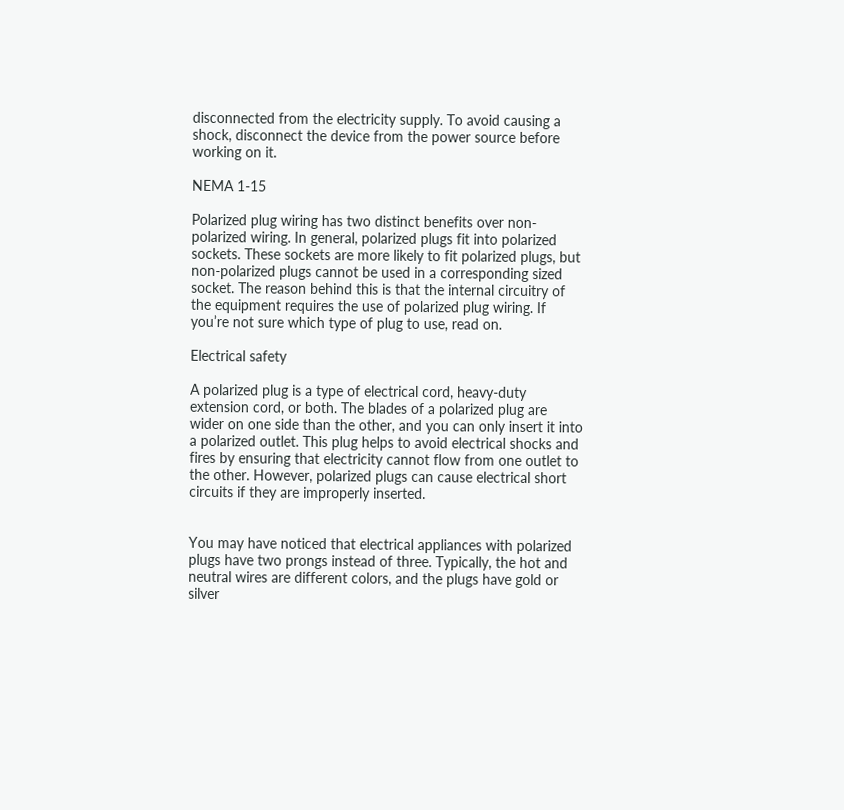disconnected from the electricity supply. To avoid causing a shock, disconnect the device from the power source before working on it.

NEMA 1-15

Polarized plug wiring has two distinct benefits over non-polarized wiring. In general, polarized plugs fit into polarized sockets. These sockets are more likely to fit polarized plugs, but non-polarized plugs cannot be used in a corresponding sized socket. The reason behind this is that the internal circuitry of the equipment requires the use of polarized plug wiring. If you’re not sure which type of plug to use, read on.

Electrical safety

A polarized plug is a type of electrical cord, heavy-duty extension cord, or both. The blades of a polarized plug are wider on one side than the other, and you can only insert it into a polarized outlet. This plug helps to avoid electrical shocks and fires by ensuring that electricity cannot flow from one outlet to the other. However, polarized plugs can cause electrical short circuits if they are improperly inserted.


You may have noticed that electrical appliances with polarized plugs have two prongs instead of three. Typically, the hot and neutral wires are different colors, and the plugs have gold or silver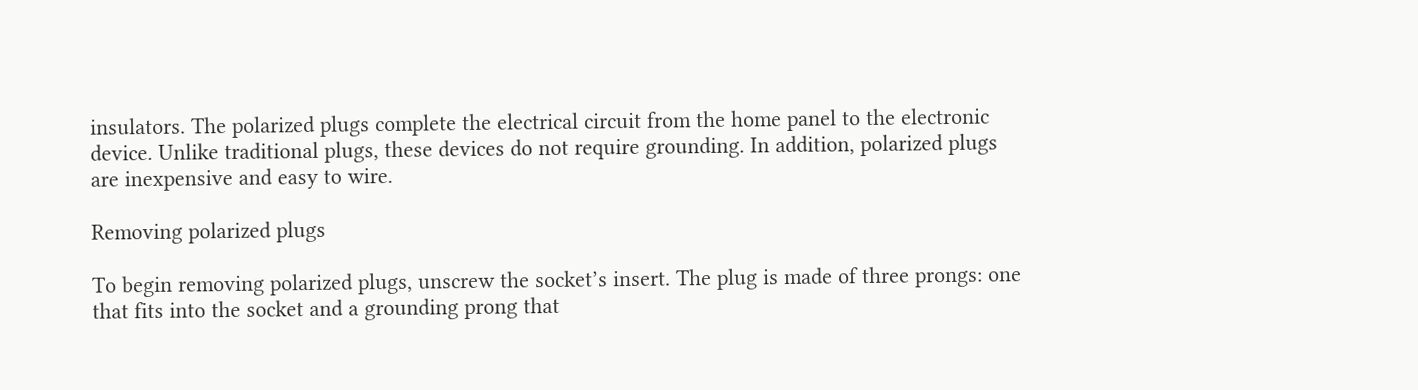insulators. The polarized plugs complete the electrical circuit from the home panel to the electronic device. Unlike traditional plugs, these devices do not require grounding. In addition, polarized plugs are inexpensive and easy to wire.

Removing polarized plugs

To begin removing polarized plugs, unscrew the socket’s insert. The plug is made of three prongs: one that fits into the socket and a grounding prong that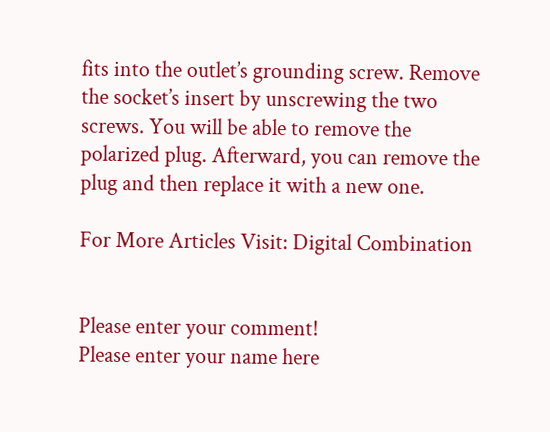fits into the outlet’s grounding screw. Remove the socket’s insert by unscrewing the two screws. You will be able to remove the polarized plug. Afterward, you can remove the plug and then replace it with a new one.

For More Articles Visit: Digital Combination


Please enter your comment!
Please enter your name here